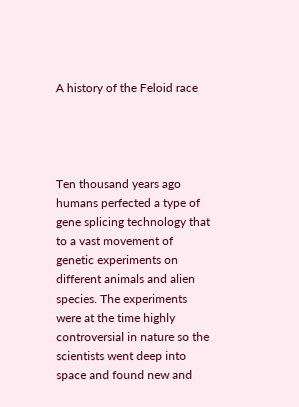A history of the Feloid race




Ten thousand years ago humans perfected a type of gene splicing technology that to a vast movement of genetic experiments on different animals and alien species. The experiments were at the time highly controversial in nature so the scientists went deep into space and found new and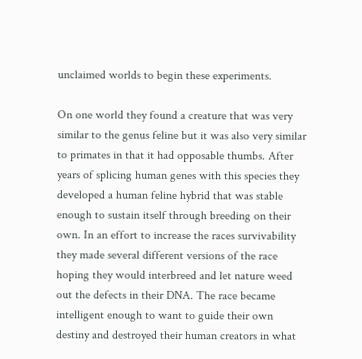unclaimed worlds to begin these experiments.

On one world they found a creature that was very similar to the genus feline but it was also very similar to primates in that it had opposable thumbs. After years of splicing human genes with this species they developed a human feline hybrid that was stable enough to sustain itself through breeding on their own. In an effort to increase the races survivability they made several different versions of the race hoping they would interbreed and let nature weed out the defects in their DNA. The race became intelligent enough to want to guide their own destiny and destroyed their human creators in what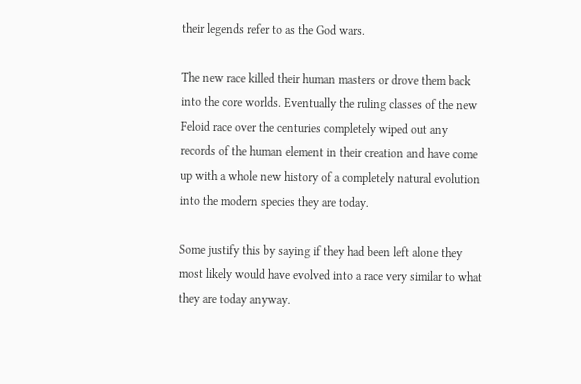their legends refer to as the God wars.

The new race killed their human masters or drove them back into the core worlds. Eventually the ruling classes of the new Feloid race over the centuries completely wiped out any records of the human element in their creation and have come up with a whole new history of a completely natural evolution into the modern species they are today.

Some justify this by saying if they had been left alone they most likely would have evolved into a race very similar to what they are today anyway.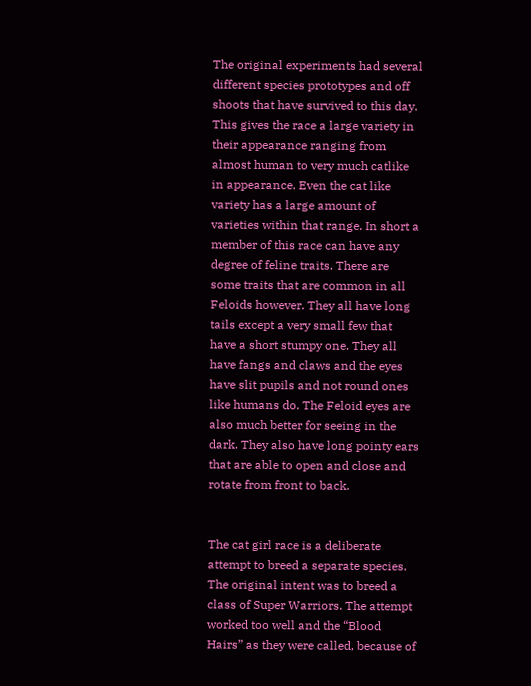The original experiments had several different species prototypes and off shoots that have survived to this day. This gives the race a large variety in their appearance ranging from almost human to very much catlike in appearance. Even the cat like variety has a large amount of varieties within that range. In short a member of this race can have any degree of feline traits. There are some traits that are common in all Feloids however. They all have long tails except a very small few that have a short stumpy one. They all have fangs and claws and the eyes have slit pupils and not round ones like humans do. The Feloid eyes are also much better for seeing in the dark. They also have long pointy ears that are able to open and close and rotate from front to back.


The cat girl race is a deliberate attempt to breed a separate species. The original intent was to breed a class of Super Warriors. The attempt worked too well and the “Blood Hairs” as they were called, because of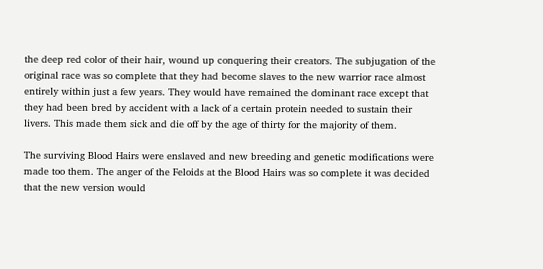the deep red color of their hair, wound up conquering their creators. The subjugation of the original race was so complete that they had become slaves to the new warrior race almost entirely within just a few years. They would have remained the dominant race except that they had been bred by accident with a lack of a certain protein needed to sustain their livers. This made them sick and die off by the age of thirty for the majority of them.

The surviving Blood Hairs were enslaved and new breeding and genetic modifications were made too them. The anger of the Feloids at the Blood Hairs was so complete it was decided that the new version would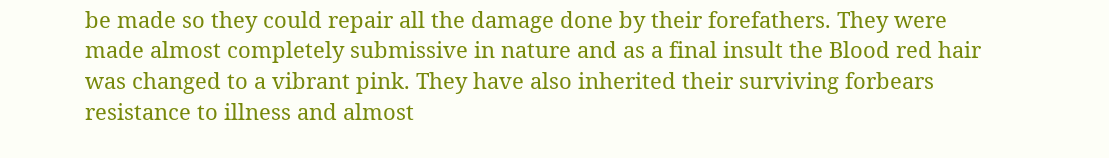be made so they could repair all the damage done by their forefathers. They were made almost completely submissive in nature and as a final insult the Blood red hair was changed to a vibrant pink. They have also inherited their surviving forbears resistance to illness and almost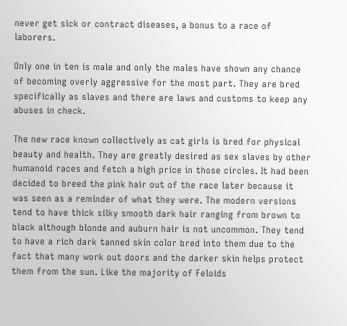never get sick or contract diseases, a bonus to a race of laborers.

Only one in ten is male and only the males have shown any chance of becoming overly aggressive for the most part. They are bred specifically as slaves and there are laws and customs to keep any abuses in check.

The new race known collectively as cat girls is bred for physical beauty and health. They are greatly desired as sex slaves by other humanoid races and fetch a high price in those circles. It had been decided to breed the pink hair out of the race later because it was seen as a reminder of what they were. The modern versions tend to have thick silky smooth dark hair ranging from brown to black although blonde and auburn hair is not uncommon. They tend to have a rich dark tanned skin color bred into them due to the fact that many work out doors and the darker skin helps protect them from the sun. Like the majority of Feloids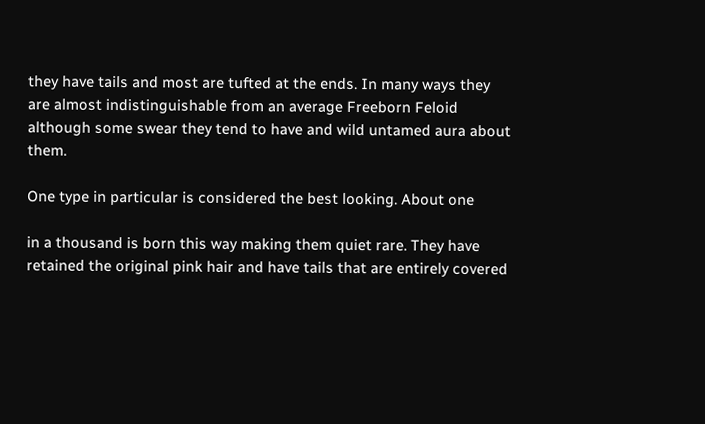they have tails and most are tufted at the ends. In many ways they are almost indistinguishable from an average Freeborn Feloid although some swear they tend to have and wild untamed aura about them.

One type in particular is considered the best looking. About one

in a thousand is born this way making them quiet rare. They have retained the original pink hair and have tails that are entirely covered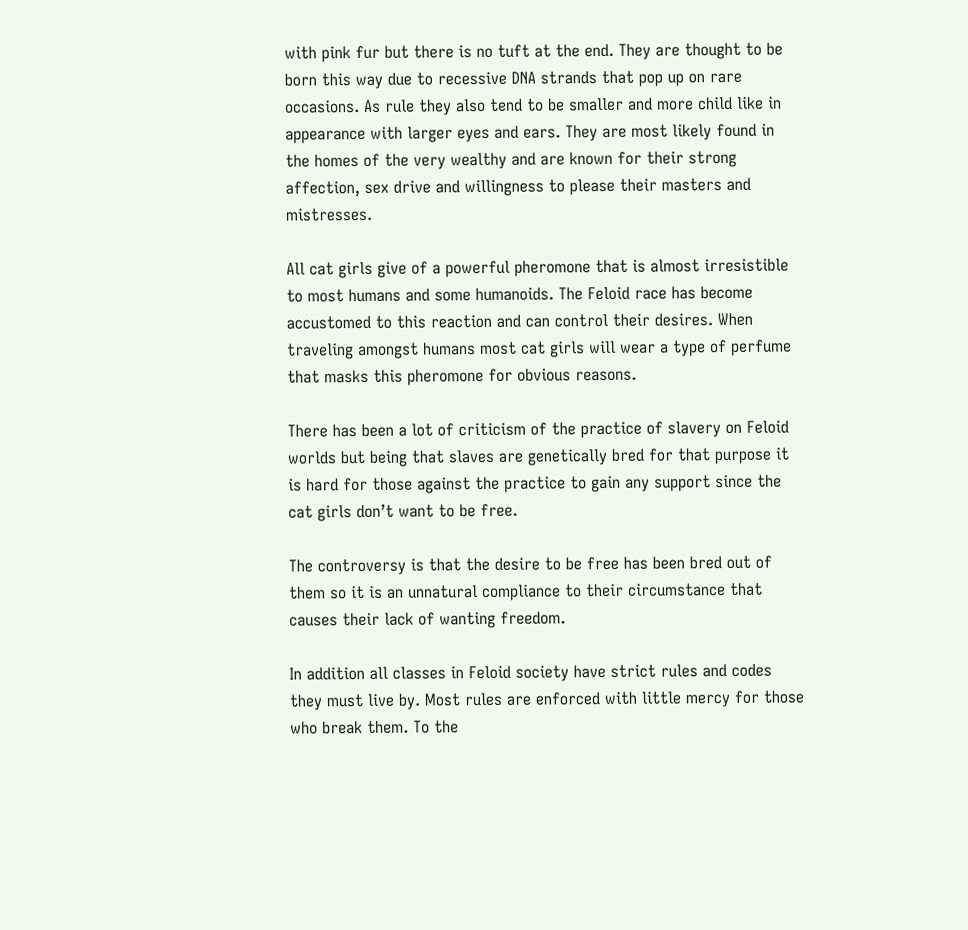with pink fur but there is no tuft at the end. They are thought to be born this way due to recessive DNA strands that pop up on rare occasions. As rule they also tend to be smaller and more child like in appearance with larger eyes and ears. They are most likely found in the homes of the very wealthy and are known for their strong affection, sex drive and willingness to please their masters and mistresses.

All cat girls give of a powerful pheromone that is almost irresistible to most humans and some humanoids. The Feloid race has become accustomed to this reaction and can control their desires. When traveling amongst humans most cat girls will wear a type of perfume that masks this pheromone for obvious reasons.

There has been a lot of criticism of the practice of slavery on Feloid worlds but being that slaves are genetically bred for that purpose it is hard for those against the practice to gain any support since the cat girls don’t want to be free.

The controversy is that the desire to be free has been bred out of them so it is an unnatural compliance to their circumstance that causes their lack of wanting freedom.

In addition all classes in Feloid society have strict rules and codes they must live by. Most rules are enforced with little mercy for those who break them. To the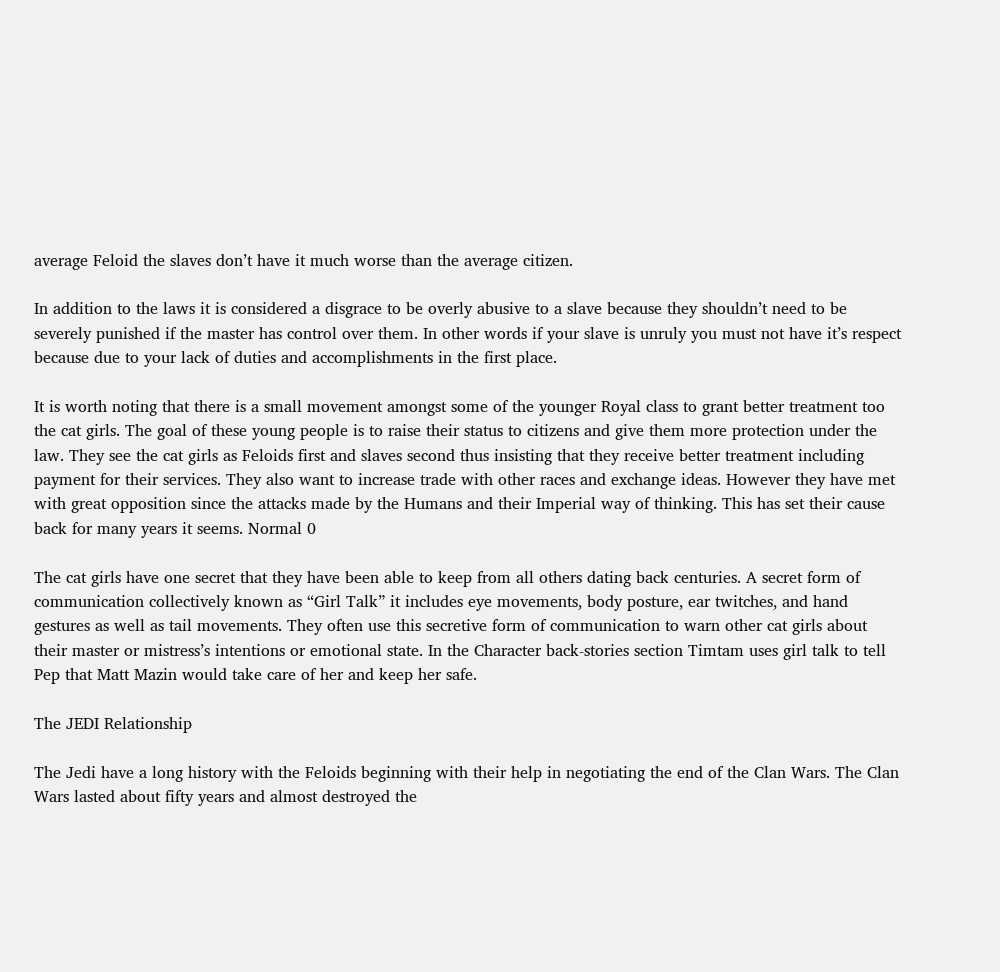average Feloid the slaves don’t have it much worse than the average citizen.

In addition to the laws it is considered a disgrace to be overly abusive to a slave because they shouldn’t need to be severely punished if the master has control over them. In other words if your slave is unruly you must not have it’s respect because due to your lack of duties and accomplishments in the first place.

It is worth noting that there is a small movement amongst some of the younger Royal class to grant better treatment too the cat girls. The goal of these young people is to raise their status to citizens and give them more protection under the law. They see the cat girls as Feloids first and slaves second thus insisting that they receive better treatment including payment for their services. They also want to increase trade with other races and exchange ideas. However they have met with great opposition since the attacks made by the Humans and their Imperial way of thinking. This has set their cause back for many years it seems. Normal 0

The cat girls have one secret that they have been able to keep from all others dating back centuries. A secret form of communication collectively known as “Girl Talk” it includes eye movements, body posture, ear twitches, and hand gestures as well as tail movements. They often use this secretive form of communication to warn other cat girls about their master or mistress’s intentions or emotional state. In the Character back-stories section Timtam uses girl talk to tell Pep that Matt Mazin would take care of her and keep her safe.

The JEDI Relationship

The Jedi have a long history with the Feloids beginning with their help in negotiating the end of the Clan Wars. The Clan Wars lasted about fifty years and almost destroyed the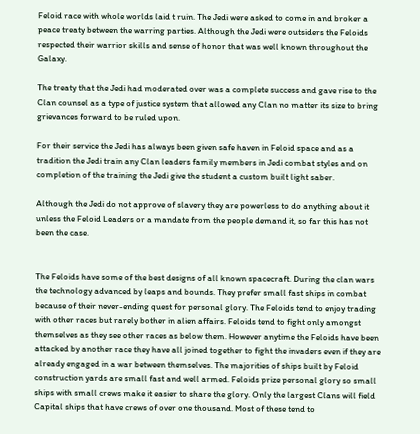Feloid race with whole worlds laid t ruin. The Jedi were asked to come in and broker a peace treaty between the warring parties. Although the Jedi were outsiders the Feloids respected their warrior skills and sense of honor that was well known throughout the Galaxy.

The treaty that the Jedi had moderated over was a complete success and gave rise to the Clan counsel as a type of justice system that allowed any Clan no matter its size to bring grievances forward to be ruled upon.

For their service the Jedi has always been given safe haven in Feloid space and as a tradition the Jedi train any Clan leaders family members in Jedi combat styles and on completion of the training the Jedi give the student a custom built light saber.

Although the Jedi do not approve of slavery they are powerless to do anything about it unless the Feloid Leaders or a mandate from the people demand it, so far this has not been the case.


The Feloids have some of the best designs of all known spacecraft. During the clan wars the technology advanced by leaps and bounds. They prefer small fast ships in combat because of their never-ending quest for personal glory. The Feloids tend to enjoy trading with other races but rarely bother in alien affairs. Feloids tend to fight only amongst themselves as they see other races as below them. However anytime the Feloids have been attacked by another race they have all joined together to fight the invaders even if they are already engaged in a war between themselves. The majorities of ships built by Feloid construction yards are small fast and well armed. Feloids prize personal glory so small ships with small crews make it easier to share the glory. Only the largest Clans will field Capital ships that have crews of over one thousand. Most of these tend to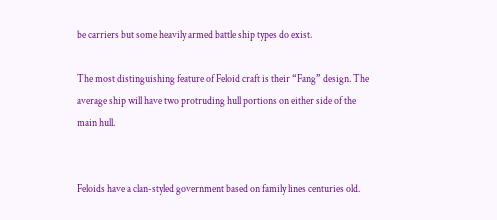be carriers but some heavily armed battle ship types do exist.

The most distinguishing feature of Feloid craft is their “Fang” design. The average ship will have two protruding hull portions on either side of the main hull.


Feloids have a clan-styled government based on family lines centuries old.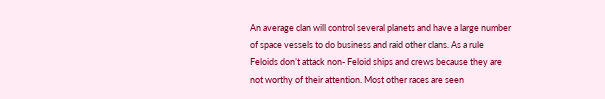An average clan will control several planets and have a large number of space vessels to do business and raid other clans. As a rule Feloids don’t attack non- Feloid ships and crews because they are not worthy of their attention. Most other races are seen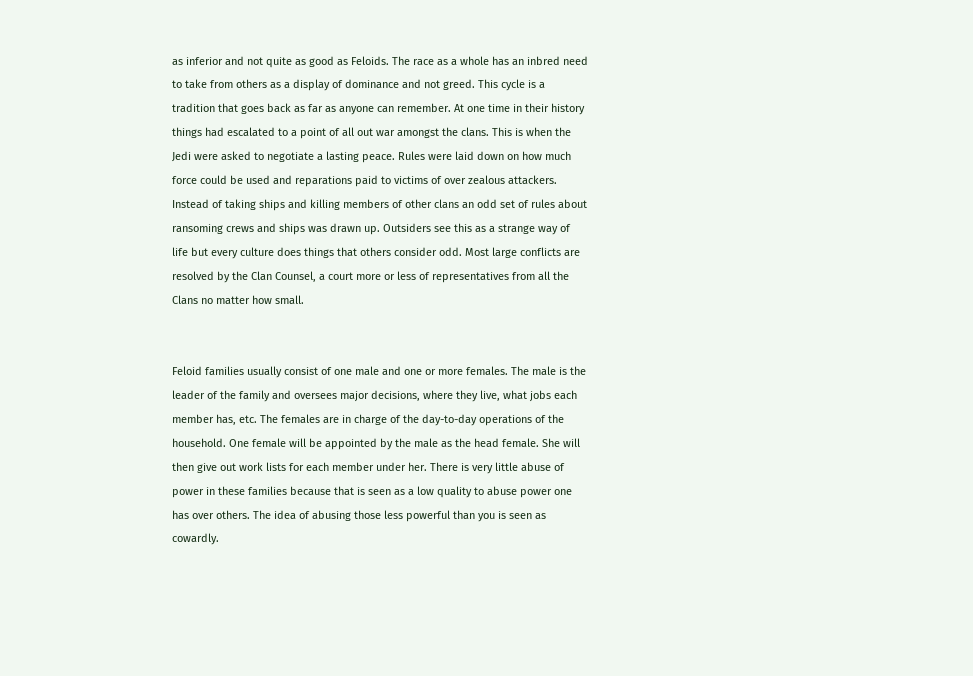as inferior and not quite as good as Feloids. The race as a whole has an inbred need to take from others as a display of dominance and not greed. This cycle is a tradition that goes back as far as anyone can remember. At one time in their history things had escalated to a point of all out war amongst the clans. This is when the Jedi were asked to negotiate a lasting peace. Rules were laid down on how much force could be used and reparations paid to victims of over zealous attackers. Instead of taking ships and killing members of other clans an odd set of rules about ransoming crews and ships was drawn up. Outsiders see this as a strange way of life but every culture does things that others consider odd. Most large conflicts are resolved by the Clan Counsel, a court more or less of representatives from all the Clans no matter how small.


Feloid families usually consist of one male and one or more females. The male is the leader of the family and oversees major decisions, where they live, what jobs each member has, etc. The females are in charge of the day-to-day operations of the household. One female will be appointed by the male as the head female. She will then give out work lists for each member under her. There is very little abuse of power in these families because that is seen as a low quality to abuse power one has over others. The idea of abusing those less powerful than you is seen as cowardly.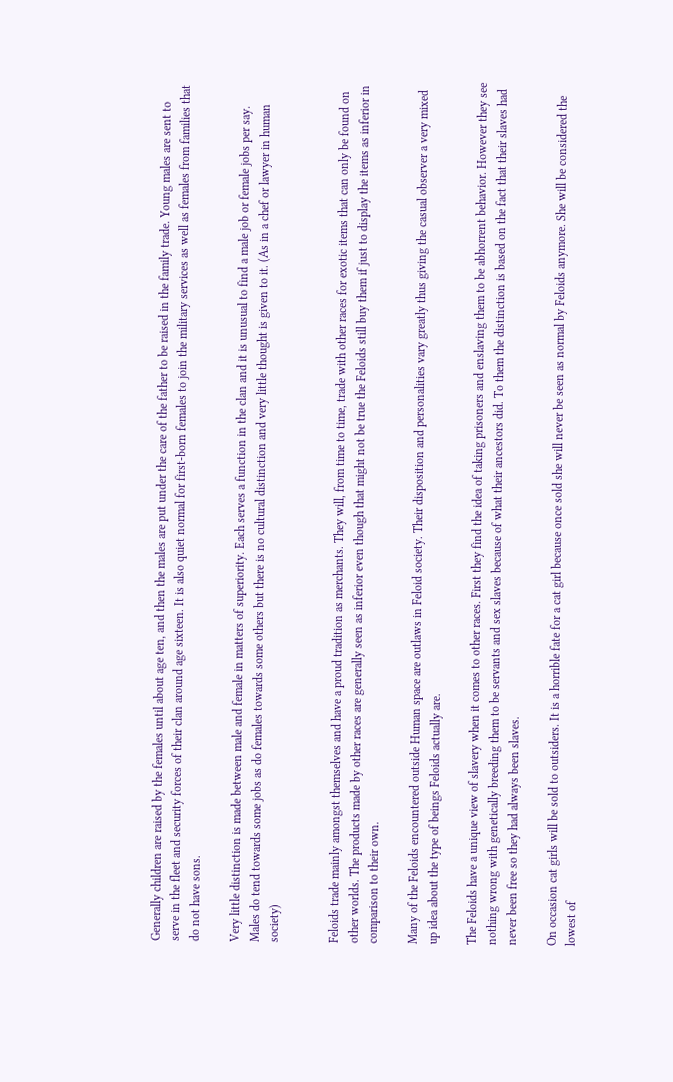Generally children are raised by the females until about age ten, and then the males are put under the care of the father to be raised in the family trade. Young males are sent to serve in the fleet and security forces of their clan around age sixteen. It is also quiet normal for first-born females to join the military services as well as females from families that do not have sons.

Very little distinction is made between male and female in matters of superiority. Each serves a function in the clan and it is unusual to find a male job or female jobs per say. Males do tend towards some jobs as do females towards some others but there is no cultural distinction and very little thought is given to it. (As in a chef or lawyer in human society)


Feloids trade mainly amongst themselves and have a proud tradition as merchants. They will, from time to time, trade with other races for exotic items that can only be found on other worlds. The products made by other races are generally seen as inferior even though that might not be true the Feloids still buy them if just to display the items as inferior in comparison to their own.

Many of the Feloids encountered outside Human space are outlaws in Feloid society. Their disposition and personalities vary greatly thus giving the casual observer a very mixed up idea about the type of beings Feloids actually are.

The Feloids have a unique view of slavery when it comes to other races. First they find the idea of taking prisoners and enslaving them to be abhorrent behavior. However they see nothing wrong with genetically breeding them to be servants and sex slaves because of what their ancestors did. To them the distinction is based on the fact that their slaves had never been free so they had always been slaves.

On occasion cat girls will be sold to outsiders. It is a horrible fate for a cat girl because once sold she will never be seen as normal by Feloids anymore. She will be considered the lowest of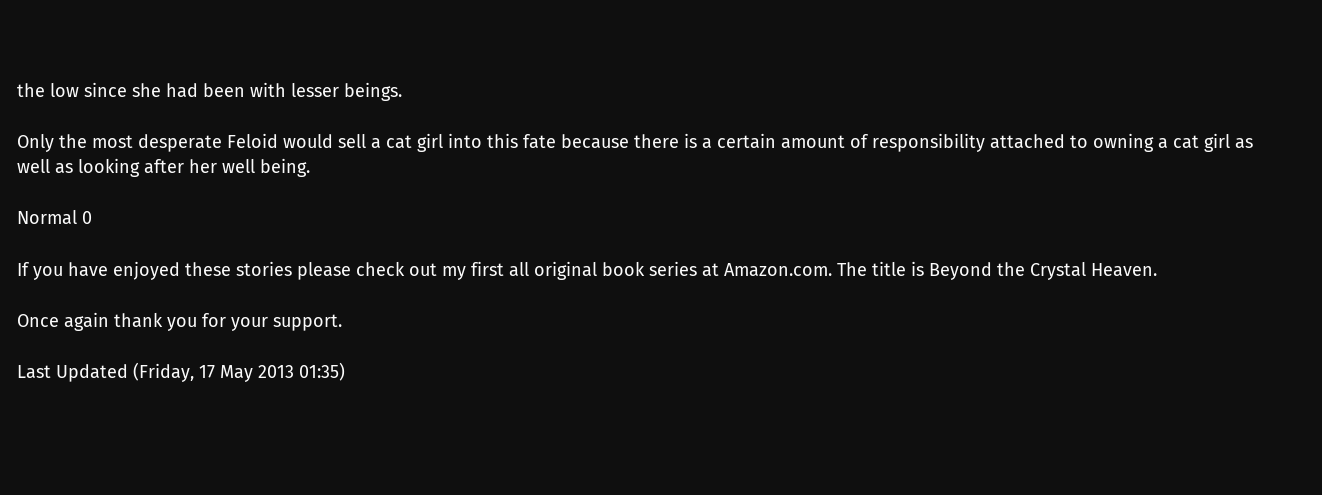the low since she had been with lesser beings.

Only the most desperate Feloid would sell a cat girl into this fate because there is a certain amount of responsibility attached to owning a cat girl as well as looking after her well being.

Normal 0

If you have enjoyed these stories please check out my first all original book series at Amazon.com. The title is Beyond the Crystal Heaven.

Once again thank you for your support.

Last Updated (Friday, 17 May 2013 01:35)